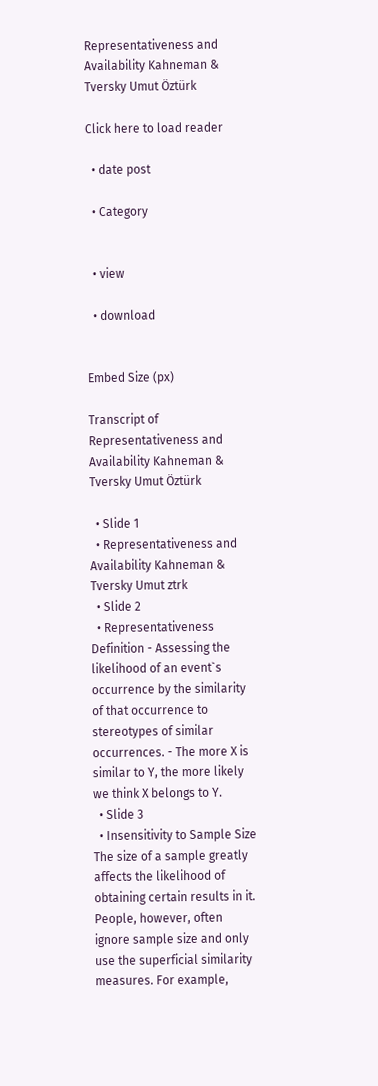Representativeness and Availability Kahneman & Tversky Umut Öztürk

Click here to load reader

  • date post

  • Category


  • view

  • download


Embed Size (px)

Transcript of Representativeness and Availability Kahneman & Tversky Umut Öztürk

  • Slide 1
  • Representativeness and Availability Kahneman & Tversky Umut ztrk
  • Slide 2
  • Representativeness Definition - Assessing the likelihood of an event`s occurrence by the similarity of that occurrence to stereotypes of similar occurrences. - The more X is similar to Y, the more likely we think X belongs to Y.
  • Slide 3
  • Insensitivity to Sample Size The size of a sample greatly affects the likelihood of obtaining certain results in it. People, however, often ignore sample size and only use the superficial similarity measures. For example,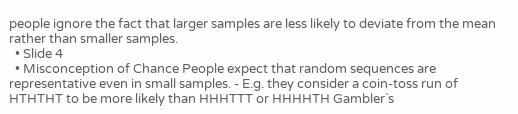people ignore the fact that larger samples are less likely to deviate from the mean rather than smaller samples.
  • Slide 4
  • Misconception of Chance People expect that random sequences are representative even in small samples. - E.g. they consider a coin-toss run of HTHTHT to be more likely than HHHTTT or HHHHTH Gambler`s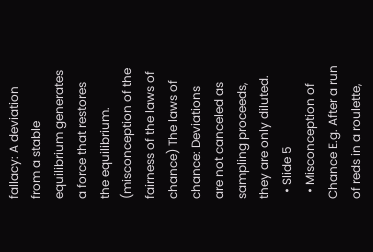fallacy: A deviation from a stable equilibrium generates a force that restores the equilibrium. (misconception of the fairness of the laws of chance) The laws of chance: Deviations are not canceled as sampling proceeds, they are only diluted.
  • Slide 5
  • Misconception of Chance E.g. After a run of reds in a roulette,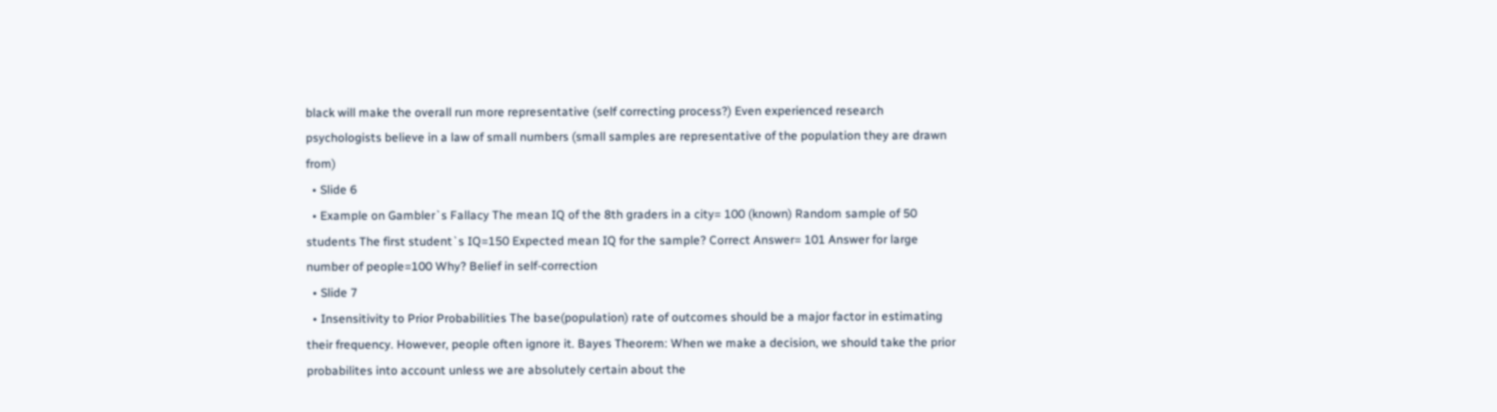black will make the overall run more representative (self correcting process?) Even experienced research psychologists believe in a law of small numbers (small samples are representative of the population they are drawn from)
  • Slide 6
  • Example on Gambler`s Fallacy The mean IQ of the 8th graders in a city= 100 (known) Random sample of 50 students The first student`s IQ=150 Expected mean IQ for the sample? Correct Answer= 101 Answer for large number of people=100 Why? Belief in self-correction
  • Slide 7
  • Insensitivity to Prior Probabilities The base(population) rate of outcomes should be a major factor in estimating their frequency. However, people often ignore it. Bayes Theorem: When we make a decision, we should take the prior probabilites into account unless we are absolutely certain about the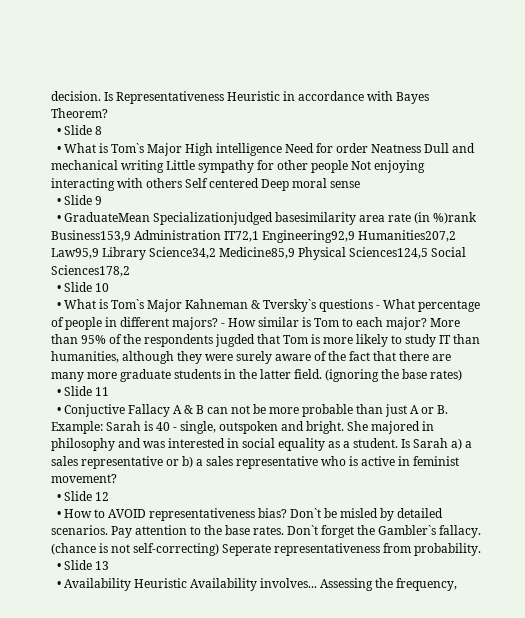decision. Is Representativeness Heuristic in accordance with Bayes Theorem?
  • Slide 8
  • What is Tom`s Major High intelligence Need for order Neatness Dull and mechanical writing Little sympathy for other people Not enjoying interacting with others Self centered Deep moral sense
  • Slide 9
  • GraduateMean Specializationjudged basesimilarity area rate (in %)rank Business153,9 Administration IT72,1 Engineering92,9 Humanities207,2 Law95,9 Library Science34,2 Medicine85,9 Physical Sciences124,5 Social Sciences178,2
  • Slide 10
  • What is Tom`s Major Kahneman & Tversky`s questions - What percentage of people in different majors? - How similar is Tom to each major? More than 95% of the respondents jugded that Tom is more likely to study IT than humanities, although they were surely aware of the fact that there are many more graduate students in the latter field. (ignoring the base rates)
  • Slide 11
  • Conjuctive Fallacy A & B can not be more probable than just A or B. Example: Sarah is 40 - single, outspoken and bright. She majored in philosophy and was interested in social equality as a student. Is Sarah a) a sales representative or b) a sales representative who is active in feminist movement?
  • Slide 12
  • How to AVOID representativeness bias? Don`t be misled by detailed scenarios. Pay attention to the base rates. Don`t forget the Gambler`s fallacy. (chance is not self-correcting) Seperate representativeness from probability.
  • Slide 13
  • Availability Heuristic Availability involves... Assessing the frequency,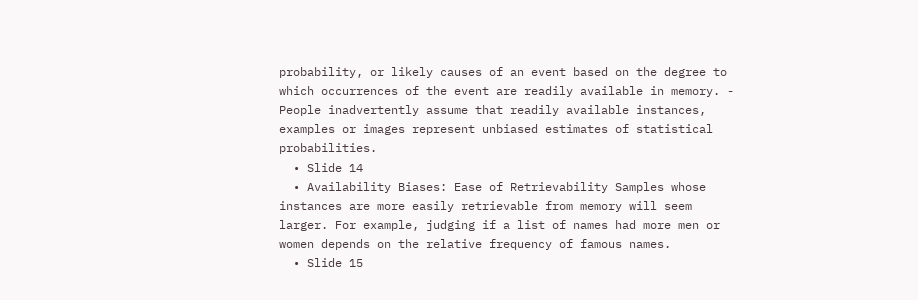probability, or likely causes of an event based on the degree to which occurrences of the event are readily available in memory. - People inadvertently assume that readily available instances, examples or images represent unbiased estimates of statistical probabilities.
  • Slide 14
  • Availability Biases: Ease of Retrievability Samples whose instances are more easily retrievable from memory will seem larger. For example, judging if a list of names had more men or women depends on the relative frequency of famous names.
  • Slide 15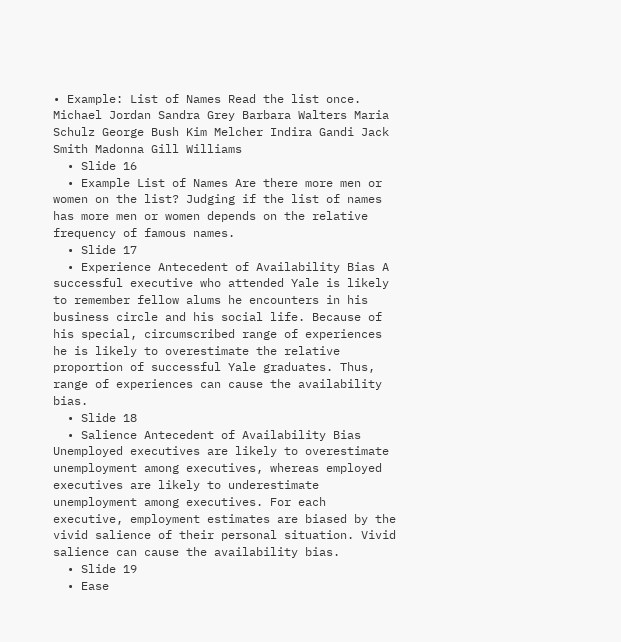• Example: List of Names Read the list once. Michael Jordan Sandra Grey Barbara Walters Maria Schulz George Bush Kim Melcher Indira Gandi Jack Smith Madonna Gill Williams
  • Slide 16
  • Example List of Names Are there more men or women on the list? Judging if the list of names has more men or women depends on the relative frequency of famous names.
  • Slide 17
  • Experience Antecedent of Availability Bias A successful executive who attended Yale is likely to remember fellow alums he encounters in his business circle and his social life. Because of his special, circumscribed range of experiences he is likely to overestimate the relative proportion of successful Yale graduates. Thus, range of experiences can cause the availability bias.
  • Slide 18
  • Salience Antecedent of Availability Bias Unemployed executives are likely to overestimate unemployment among executives, whereas employed executives are likely to underestimate unemployment among executives. For each executive, employment estimates are biased by the vivid salience of their personal situation. Vivid salience can cause the availability bias.
  • Slide 19
  • Ease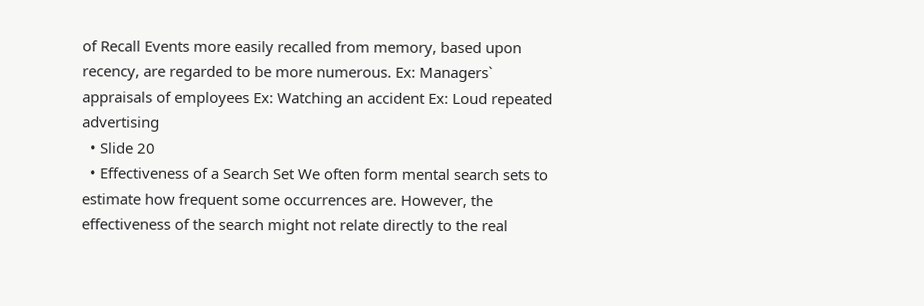of Recall Events more easily recalled from memory, based upon recency, are regarded to be more numerous. Ex: Managers` appraisals of employees Ex: Watching an accident Ex: Loud repeated advertising
  • Slide 20
  • Effectiveness of a Search Set We often form mental search sets to estimate how frequent some occurrences are. However, the effectiveness of the search might not relate directly to the real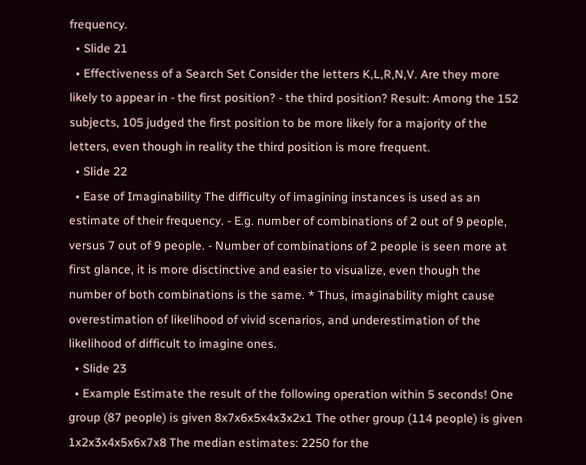frequency.
  • Slide 21
  • Effectiveness of a Search Set Consider the letters K,L,R,N,V. Are they more likely to appear in - the first position? - the third position? Result: Among the 152 subjects, 105 judged the first position to be more likely for a majority of the letters, even though in reality the third position is more frequent.
  • Slide 22
  • Ease of Imaginability The difficulty of imagining instances is used as an estimate of their frequency. - E.g. number of combinations of 2 out of 9 people, versus 7 out of 9 people. - Number of combinations of 2 people is seen more at first glance, it is more disctinctive and easier to visualize, even though the number of both combinations is the same. * Thus, imaginability might cause overestimation of likelihood of vivid scenarios, and underestimation of the likelihood of difficult to imagine ones.
  • Slide 23
  • Example Estimate the result of the following operation within 5 seconds! One group (87 people) is given 8x7x6x5x4x3x2x1 The other group (114 people) is given 1x2x3x4x5x6x7x8 The median estimates: 2250 for the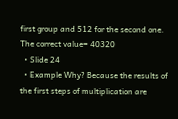first group and 512 for the second one. The correct value= 40320
  • Slide 24
  • Example Why? Because the results of the first steps of multiplication are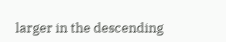larger in the descending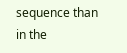sequence than in the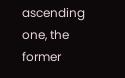ascending one, the former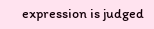expression is judged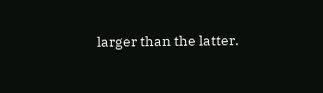larger than the latter.